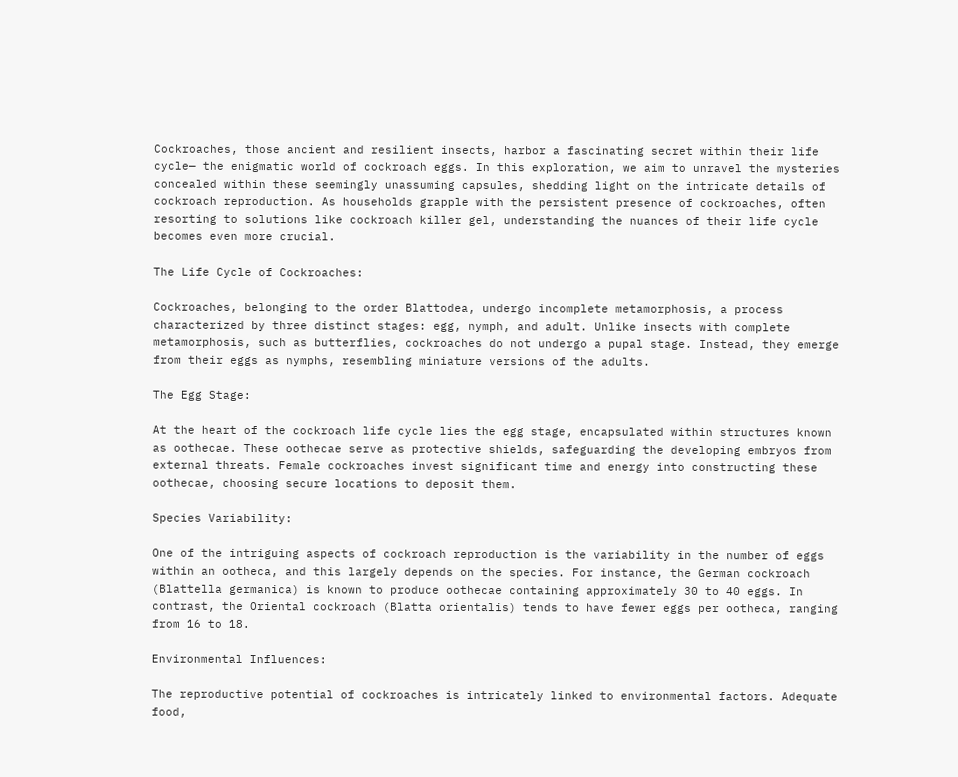Cockroaches, those ancient and resilient insects, harbor a fascinating secret within their life cycle— the enigmatic world of cockroach eggs. In this exploration, we aim to unravel the mysteries concealed within these seemingly unassuming capsules, shedding light on the intricate details of cockroach reproduction. As households grapple with the persistent presence of cockroaches, often resorting to solutions like cockroach killer gel, understanding the nuances of their life cycle becomes even more crucial.

The Life Cycle of Cockroaches:

Cockroaches, belonging to the order Blattodea, undergo incomplete metamorphosis, a process characterized by three distinct stages: egg, nymph, and adult. Unlike insects with complete metamorphosis, such as butterflies, cockroaches do not undergo a pupal stage. Instead, they emerge from their eggs as nymphs, resembling miniature versions of the adults.

The Egg Stage:

At the heart of the cockroach life cycle lies the egg stage, encapsulated within structures known as oothecae. These oothecae serve as protective shields, safeguarding the developing embryos from external threats. Female cockroaches invest significant time and energy into constructing these oothecae, choosing secure locations to deposit them.

Species Variability:

One of the intriguing aspects of cockroach reproduction is the variability in the number of eggs within an ootheca, and this largely depends on the species. For instance, the German cockroach (Blattella germanica) is known to produce oothecae containing approximately 30 to 40 eggs. In contrast, the Oriental cockroach (Blatta orientalis) tends to have fewer eggs per ootheca, ranging from 16 to 18.

Environmental Influences:

The reproductive potential of cockroaches is intricately linked to environmental factors. Adequate food,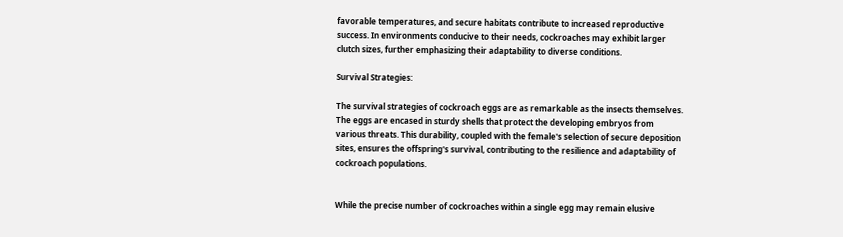favorable temperatures, and secure habitats contribute to increased reproductive success. In environments conducive to their needs, cockroaches may exhibit larger clutch sizes, further emphasizing their adaptability to diverse conditions.

Survival Strategies:

The survival strategies of cockroach eggs are as remarkable as the insects themselves. The eggs are encased in sturdy shells that protect the developing embryos from various threats. This durability, coupled with the female's selection of secure deposition sites, ensures the offspring's survival, contributing to the resilience and adaptability of cockroach populations.


While the precise number of cockroaches within a single egg may remain elusive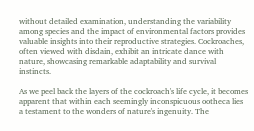without detailed examination, understanding the variability among species and the impact of environmental factors provides valuable insights into their reproductive strategies. Cockroaches, often viewed with disdain, exhibit an intricate dance with nature, showcasing remarkable adaptability and survival instincts.

As we peel back the layers of the cockroach's life cycle, it becomes apparent that within each seemingly inconspicuous ootheca lies a testament to the wonders of nature's ingenuity. The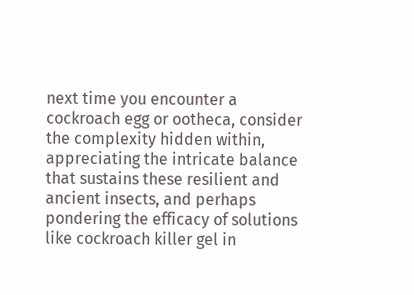next time you encounter a cockroach egg or ootheca, consider the complexity hidden within, appreciating the intricate balance that sustains these resilient and ancient insects, and perhaps pondering the efficacy of solutions like cockroach killer gel in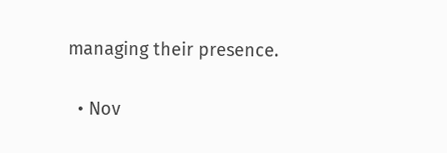managing their presence.

  • Nov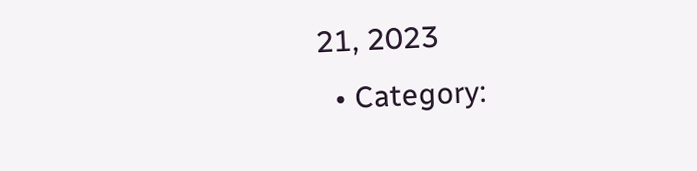21, 2023
  • Category: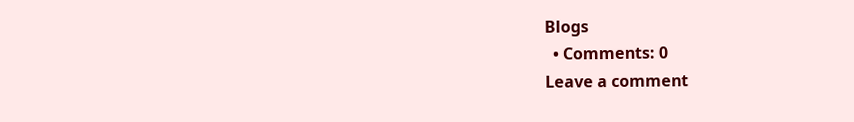Blogs
  • Comments: 0
Leave a comment